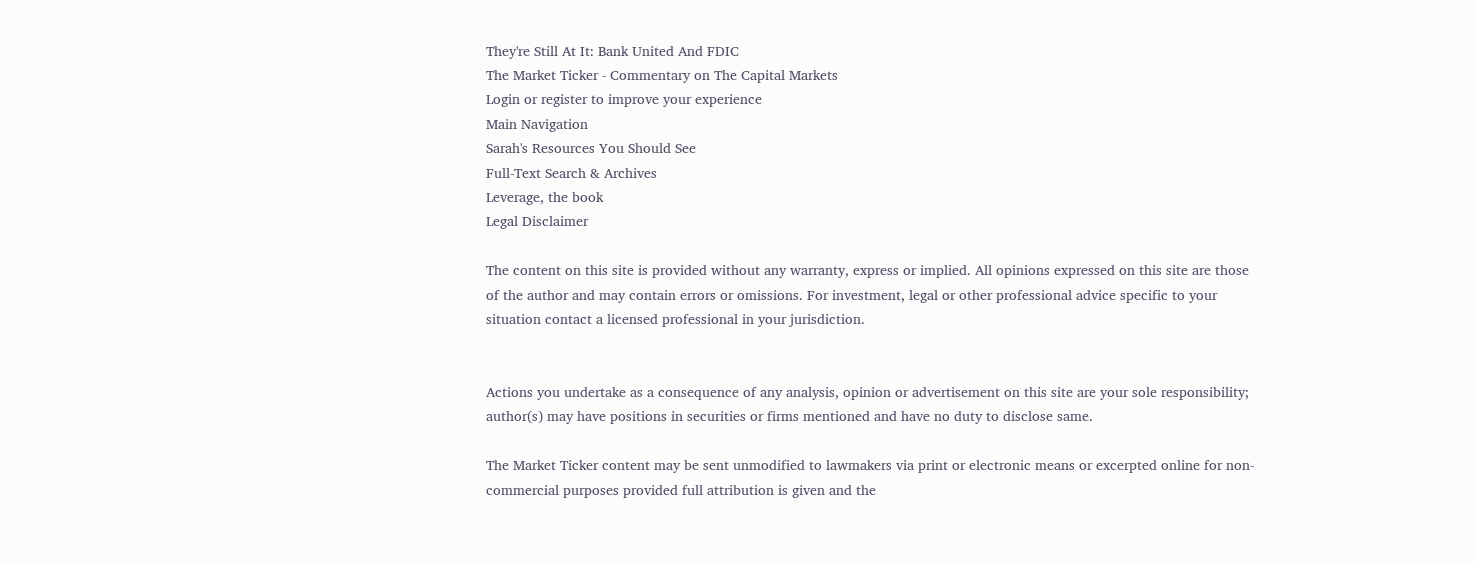They're Still At It: Bank United And FDIC
The Market Ticker - Commentary on The Capital Markets
Login or register to improve your experience
Main Navigation
Sarah's Resources You Should See
Full-Text Search & Archives
Leverage, the book
Legal Disclaimer

The content on this site is provided without any warranty, express or implied. All opinions expressed on this site are those of the author and may contain errors or omissions. For investment, legal or other professional advice specific to your situation contact a licensed professional in your jurisdiction.


Actions you undertake as a consequence of any analysis, opinion or advertisement on this site are your sole responsibility; author(s) may have positions in securities or firms mentioned and have no duty to disclose same.

The Market Ticker content may be sent unmodified to lawmakers via print or electronic means or excerpted online for non-commercial purposes provided full attribution is given and the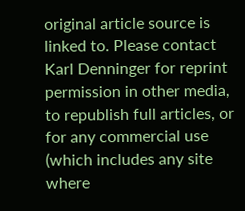original article source is linked to. Please contact Karl Denninger for reprint permission in other media, to republish full articles, or for any commercial use (which includes any site where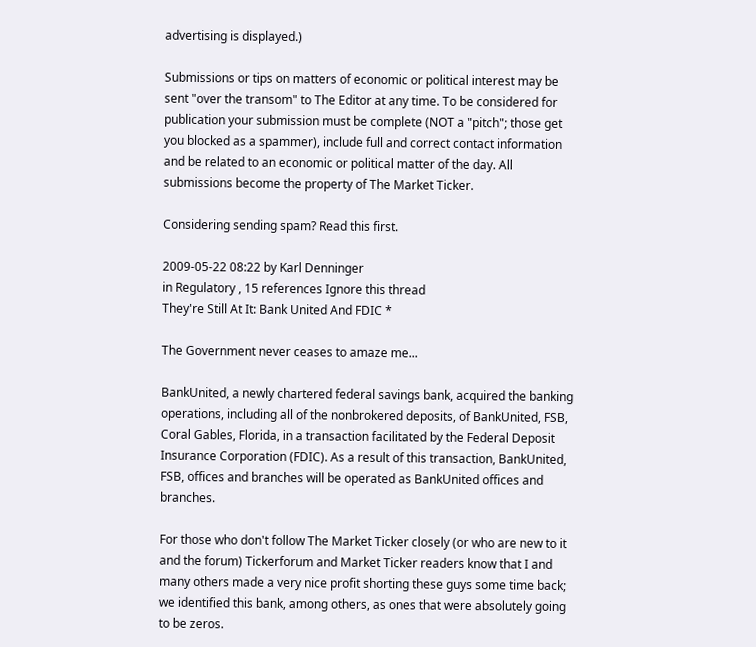advertising is displayed.)

Submissions or tips on matters of economic or political interest may be sent "over the transom" to The Editor at any time. To be considered for publication your submission must be complete (NOT a "pitch"; those get you blocked as a spammer), include full and correct contact information and be related to an economic or political matter of the day. All submissions become the property of The Market Ticker.

Considering sending spam? Read this first.

2009-05-22 08:22 by Karl Denninger
in Regulatory , 15 references Ignore this thread
They're Still At It: Bank United And FDIC *

The Government never ceases to amaze me...

BankUnited, a newly chartered federal savings bank, acquired the banking operations, including all of the nonbrokered deposits, of BankUnited, FSB, Coral Gables, Florida, in a transaction facilitated by the Federal Deposit Insurance Corporation (FDIC). As a result of this transaction, BankUnited, FSB, offices and branches will be operated as BankUnited offices and branches.

For those who don't follow The Market Ticker closely (or who are new to it and the forum) Tickerforum and Market Ticker readers know that I and many others made a very nice profit shorting these guys some time back; we identified this bank, among others, as ones that were absolutely going to be zeros.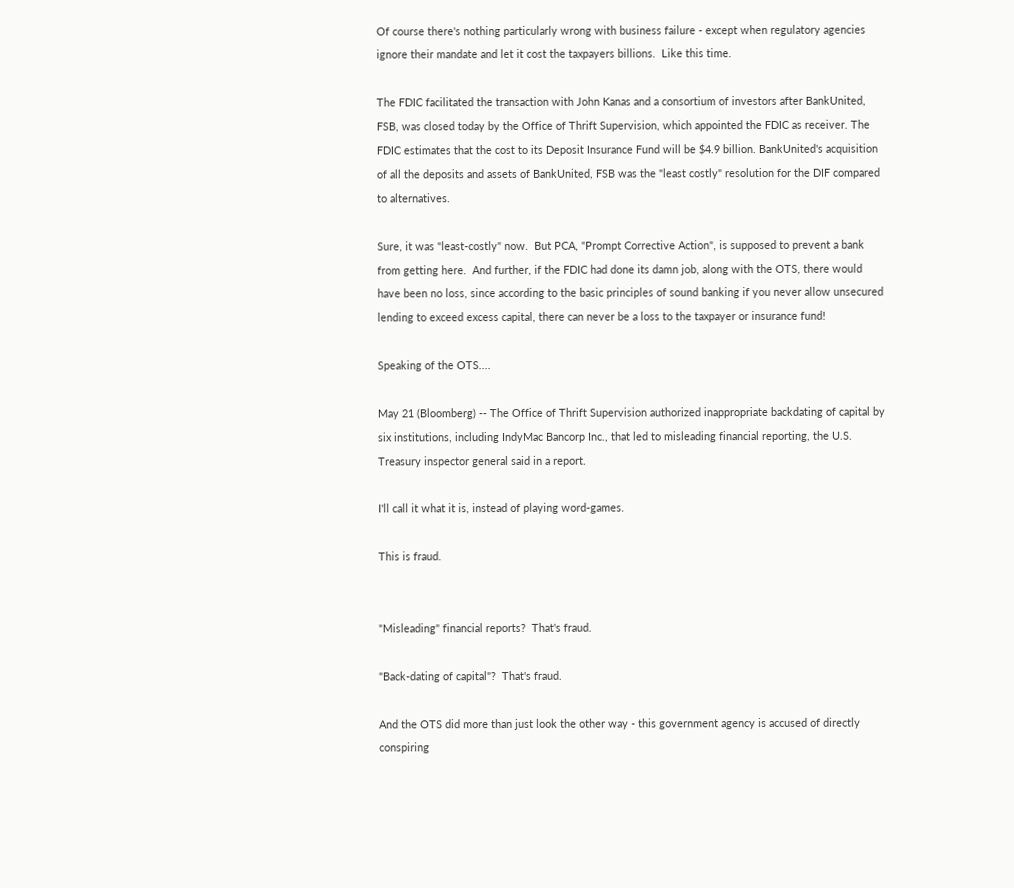Of course there's nothing particularly wrong with business failure - except when regulatory agencies ignore their mandate and let it cost the taxpayers billions.  Like this time.

The FDIC facilitated the transaction with John Kanas and a consortium of investors after BankUnited, FSB, was closed today by the Office of Thrift Supervision, which appointed the FDIC as receiver. The FDIC estimates that the cost to its Deposit Insurance Fund will be $4.9 billion. BankUnited's acquisition of all the deposits and assets of BankUnited, FSB was the "least costly" resolution for the DIF compared to alternatives.

Sure, it was "least-costly" now.  But PCA, "Prompt Corrective Action", is supposed to prevent a bank from getting here.  And further, if the FDIC had done its damn job, along with the OTS, there would have been no loss, since according to the basic principles of sound banking if you never allow unsecured lending to exceed excess capital, there can never be a loss to the taxpayer or insurance fund!

Speaking of the OTS....

May 21 (Bloomberg) -- The Office of Thrift Supervision authorized inappropriate backdating of capital by six institutions, including IndyMac Bancorp Inc., that led to misleading financial reporting, the U.S. Treasury inspector general said in a report.

I'll call it what it is, instead of playing word-games.

This is fraud.


"Misleading" financial reports?  That's fraud.

"Back-dating of capital"?  That's fraud.

And the OTS did more than just look the other way - this government agency is accused of directly conspiring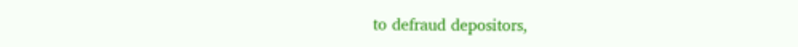to defraud depositors,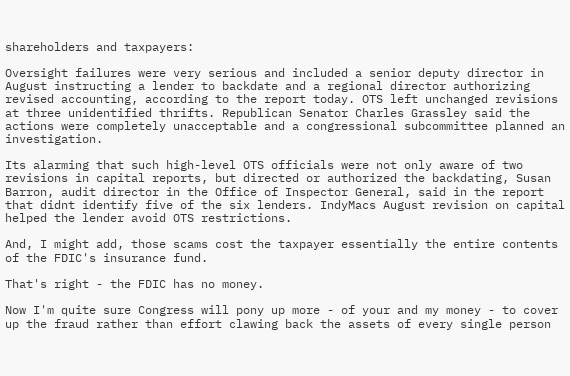shareholders and taxpayers:

Oversight failures were very serious and included a senior deputy director in August instructing a lender to backdate and a regional director authorizing revised accounting, according to the report today. OTS left unchanged revisions at three unidentified thrifts. Republican Senator Charles Grassley said the actions were completely unacceptable and a congressional subcommittee planned an investigation.

Its alarming that such high-level OTS officials were not only aware of two revisions in capital reports, but directed or authorized the backdating, Susan Barron, audit director in the Office of Inspector General, said in the report that didnt identify five of the six lenders. IndyMacs August revision on capital helped the lender avoid OTS restrictions.

And, I might add, those scams cost the taxpayer essentially the entire contents of the FDIC's insurance fund.

That's right - the FDIC has no money.

Now I'm quite sure Congress will pony up more - of your and my money - to cover up the fraud rather than effort clawing back the assets of every single person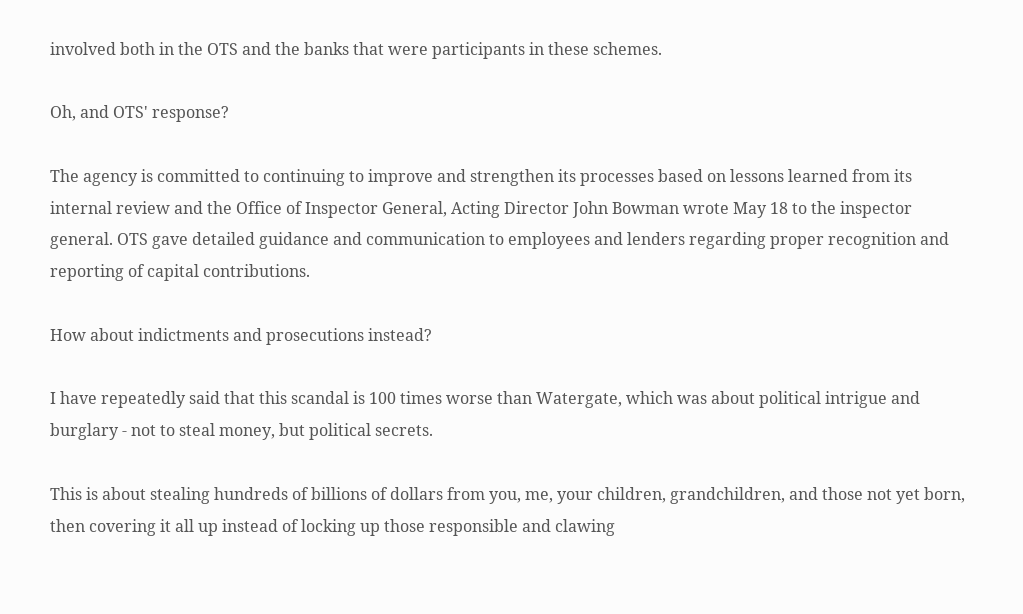involved both in the OTS and the banks that were participants in these schemes.

Oh, and OTS' response?

The agency is committed to continuing to improve and strengthen its processes based on lessons learned from its internal review and the Office of Inspector General, Acting Director John Bowman wrote May 18 to the inspector general. OTS gave detailed guidance and communication to employees and lenders regarding proper recognition and reporting of capital contributions.

How about indictments and prosecutions instead?

I have repeatedly said that this scandal is 100 times worse than Watergate, which was about political intrigue and burglary - not to steal money, but political secrets.

This is about stealing hundreds of billions of dollars from you, me, your children, grandchildren, and those not yet born, then covering it all up instead of locking up those responsible and clawing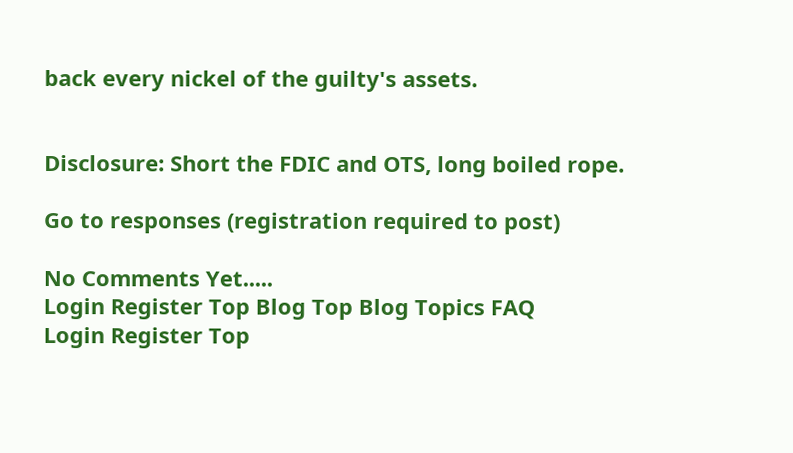back every nickel of the guilty's assets.


Disclosure: Short the FDIC and OTS, long boiled rope.

Go to responses (registration required to post)

No Comments Yet.....
Login Register Top Blog Top Blog Topics FAQ
Login Register Top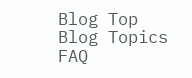Blog Top Blog Topics FAQ